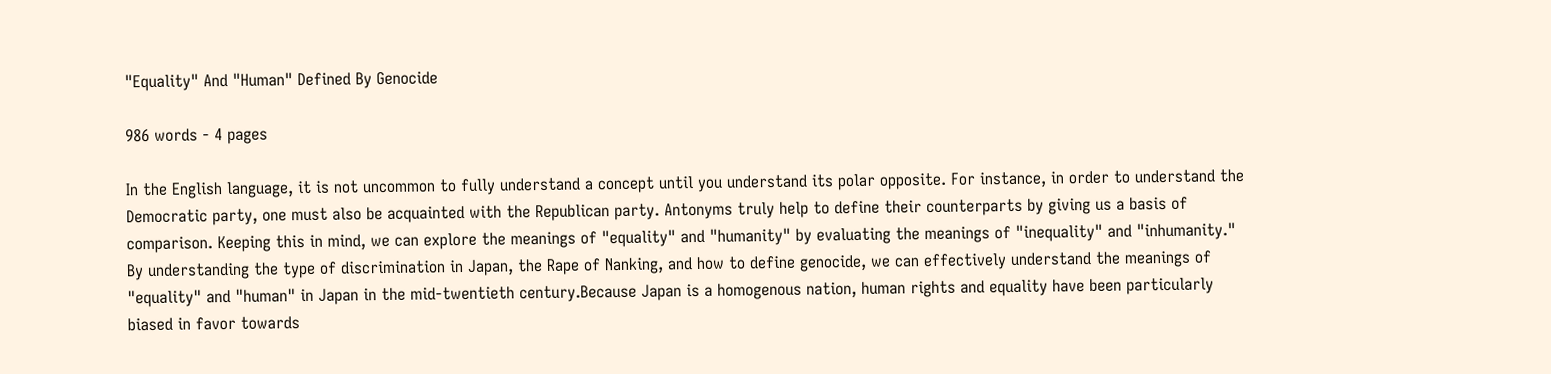"Equality" And "Human" Defined By Genocide

986 words - 4 pages

In the English language, it is not uncommon to fully understand a concept until you understand its polar opposite. For instance, in order to understand the Democratic party, one must also be acquainted with the Republican party. Antonyms truly help to define their counterparts by giving us a basis of comparison. Keeping this in mind, we can explore the meanings of "equality" and "humanity" by evaluating the meanings of "inequality" and "inhumanity." By understanding the type of discrimination in Japan, the Rape of Nanking, and how to define genocide, we can effectively understand the meanings of "equality" and "human" in Japan in the mid-twentieth century.Because Japan is a homogenous nation, human rights and equality have been particularly biased in favor towards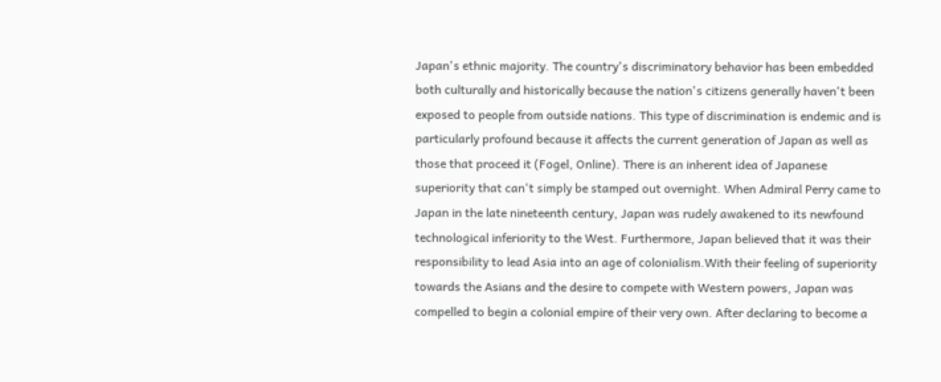Japan's ethnic majority. The country's discriminatory behavior has been embedded both culturally and historically because the nation's citizens generally haven't been exposed to people from outside nations. This type of discrimination is endemic and is particularly profound because it affects the current generation of Japan as well as those that proceed it (Fogel, Online). There is an inherent idea of Japanese superiority that can't simply be stamped out overnight. When Admiral Perry came to Japan in the late nineteenth century, Japan was rudely awakened to its newfound technological inferiority to the West. Furthermore, Japan believed that it was their responsibility to lead Asia into an age of colonialism.With their feeling of superiority towards the Asians and the desire to compete with Western powers, Japan was compelled to begin a colonial empire of their very own. After declaring to become a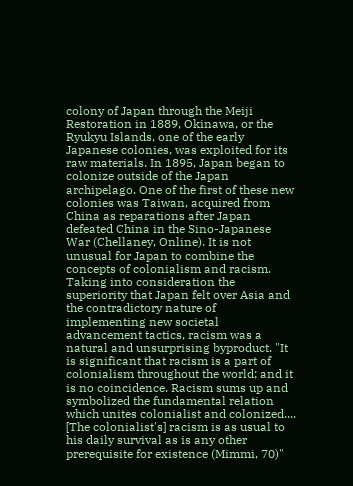colony of Japan through the Meiji Restoration in 1889, Okinawa, or the Ryukyu Islands, one of the early Japanese colonies, was exploited for its raw materials. In 1895, Japan began to colonize outside of the Japan archipelago. One of the first of these new colonies was Taiwan, acquired from China as reparations after Japan defeated China in the Sino-Japanese War (Chellaney, Online). It is not unusual for Japan to combine the concepts of colonialism and racism. Taking into consideration the superiority that Japan felt over Asia and the contradictory nature of implementing new societal advancement tactics, racism was a natural and unsurprising byproduct. "It is significant that racism is a part of colonialism throughout the world; and it is no coincidence. Racism sums up and symbolized the fundamental relation which unites colonialist and colonized.... [The colonialist's] racism is as usual to his daily survival as is any other prerequisite for existence (Mimmi, 70)"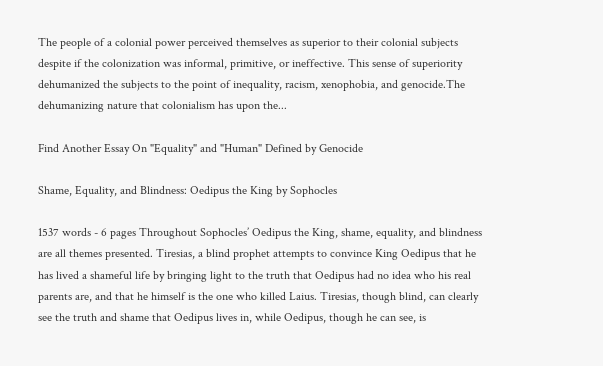The people of a colonial power perceived themselves as superior to their colonial subjects despite if the colonization was informal, primitive, or ineffective. This sense of superiority dehumanized the subjects to the point of inequality, racism, xenophobia, and genocide.The dehumanizing nature that colonialism has upon the...

Find Another Essay On "Equality" and "Human" Defined by Genocide

Shame, Equality, and Blindness: Oedipus the King by Sophocles

1537 words - 6 pages Throughout Sophocles’ Oedipus the King, shame, equality, and blindness are all themes presented. Tiresias, a blind prophet attempts to convince King Oedipus that he has lived a shameful life by bringing light to the truth that Oedipus had no idea who his real parents are, and that he himself is the one who killed Laius. Tiresias, though blind, can clearly see the truth and shame that Oedipus lives in, while Oedipus, though he can see, is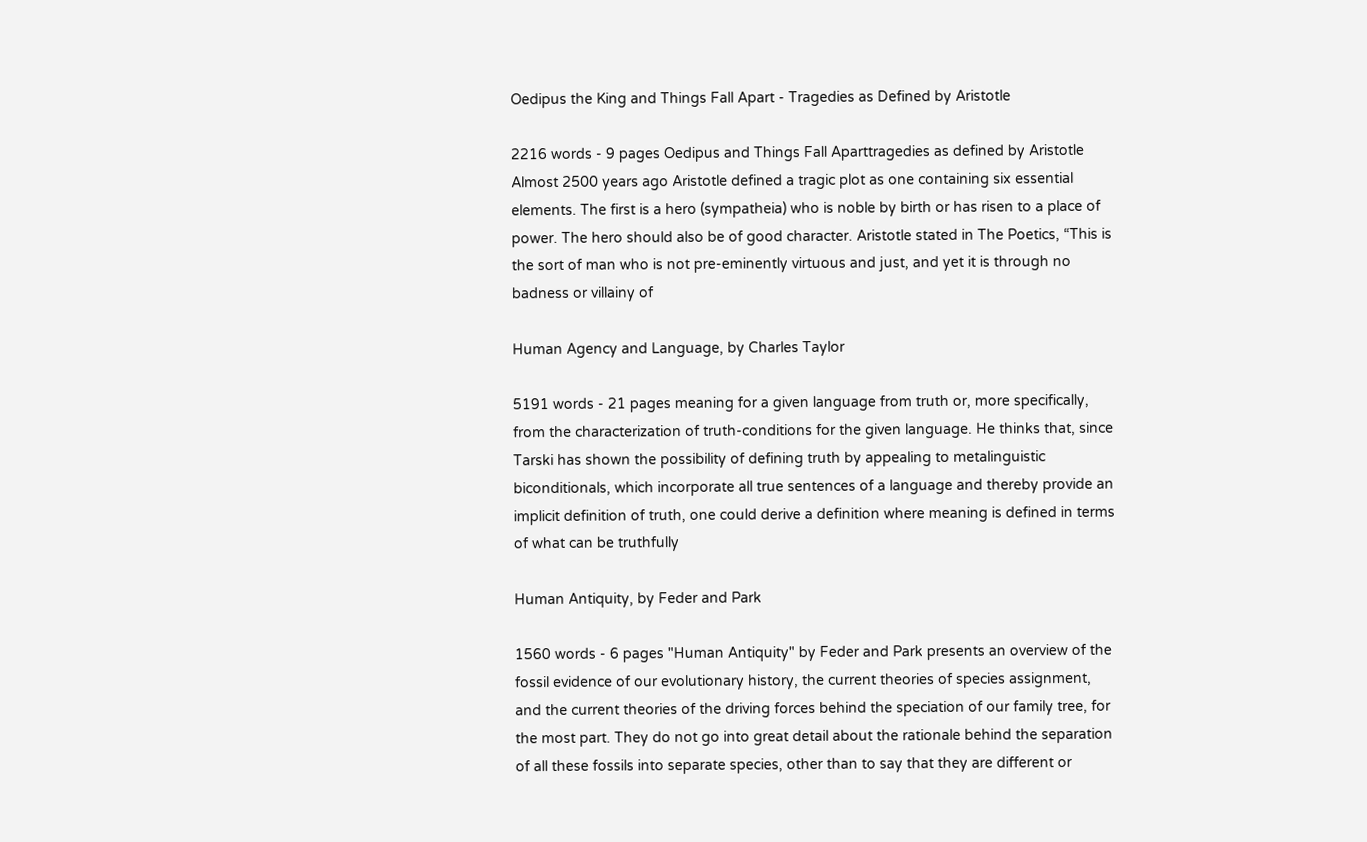Oedipus the King and Things Fall Apart - Tragedies as Defined by Aristotle

2216 words - 9 pages Oedipus and Things Fall Aparttragedies as defined by Aristotle Almost 2500 years ago Aristotle defined a tragic plot as one containing six essential elements. The first is a hero (sympatheia) who is noble by birth or has risen to a place of power. The hero should also be of good character. Aristotle stated in The Poetics, “This is the sort of man who is not pre-eminently virtuous and just, and yet it is through no badness or villainy of

Human Agency and Language, by Charles Taylor

5191 words - 21 pages meaning for a given language from truth or, more specifically, from the characterization of truth-conditions for the given language. He thinks that, since Tarski has shown the possibility of defining truth by appealing to metalinguistic biconditionals, which incorporate all true sentences of a language and thereby provide an implicit definition of truth, one could derive a definition where meaning is defined in terms of what can be truthfully

Human Antiquity, by Feder and Park

1560 words - 6 pages "Human Antiquity" by Feder and Park presents an overview of the fossil evidence of our evolutionary history, the current theories of species assignment, and the current theories of the driving forces behind the speciation of our family tree, for the most part. They do not go into great detail about the rationale behind the separation of all these fossils into separate species, other than to say that they are different or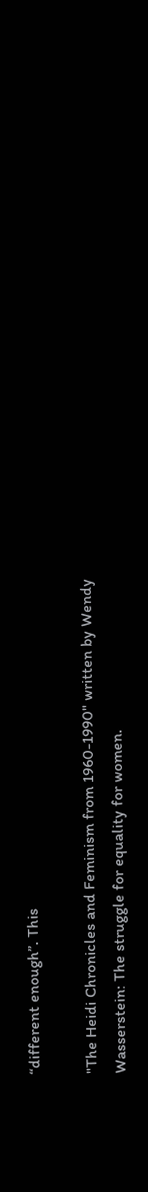“different enough”. This

"The Heidi Chronicles and Feminism from 1960-1990" written by Wendy Wasserstein: The struggle for equality for women.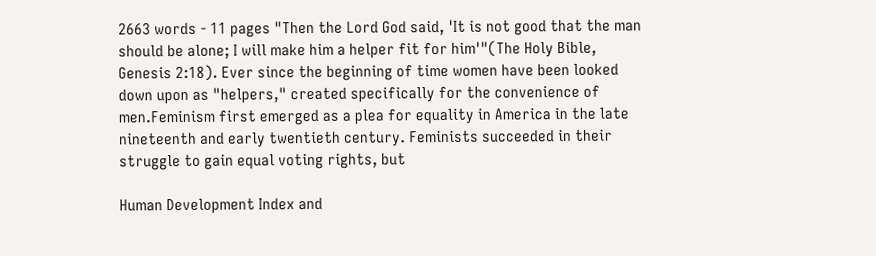2663 words - 11 pages "Then the Lord God said, 'It is not good that the man should be alone; I will make him a helper fit for him'"(The Holy Bible, Genesis 2:18). Ever since the beginning of time women have been looked down upon as "helpers," created specifically for the convenience of men.Feminism first emerged as a plea for equality in America in the late nineteenth and early twentieth century. Feminists succeeded in their struggle to gain equal voting rights, but

Human Development Index and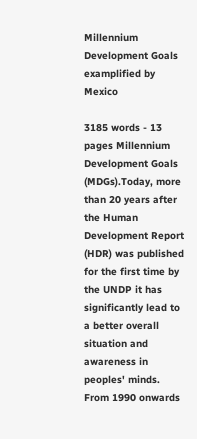Millennium Development Goals examplified by Mexico

3185 words - 13 pages Millennium Development Goals (MDGs).Today, more than 20 years after the Human Development Report (HDR) was published for the first time by the UNDP it has significantly lead to a better overall situation and awareness in peoples' minds. From 1990 onwards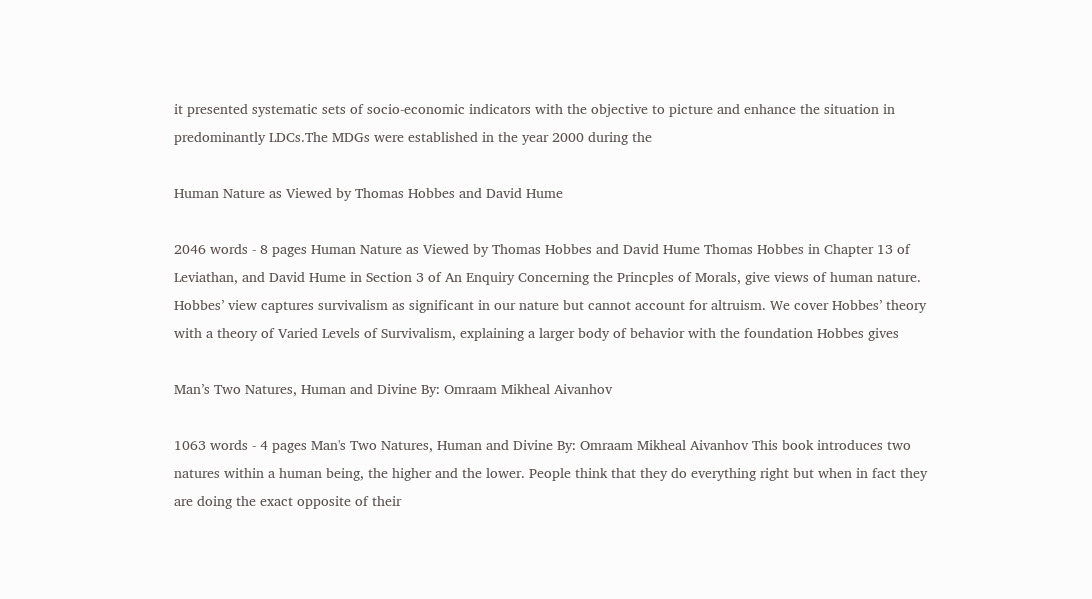it presented systematic sets of socio-economic indicators with the objective to picture and enhance the situation in predominantly LDCs.The MDGs were established in the year 2000 during the

Human Nature as Viewed by Thomas Hobbes and David Hume

2046 words - 8 pages Human Nature as Viewed by Thomas Hobbes and David Hume Thomas Hobbes in Chapter 13 of Leviathan, and David Hume in Section 3 of An Enquiry Concerning the Princples of Morals, give views of human nature. Hobbes’ view captures survivalism as significant in our nature but cannot account for altruism. We cover Hobbes’ theory with a theory of Varied Levels of Survivalism, explaining a larger body of behavior with the foundation Hobbes gives

Man’s Two Natures, Human and Divine By: Omraam Mikheal Aivanhov

1063 words - 4 pages Man's Two Natures, Human and Divine By: Omraam Mikheal Aivanhov This book introduces two natures within a human being, the higher and the lower. People think that they do everything right but when in fact they are doing the exact opposite of their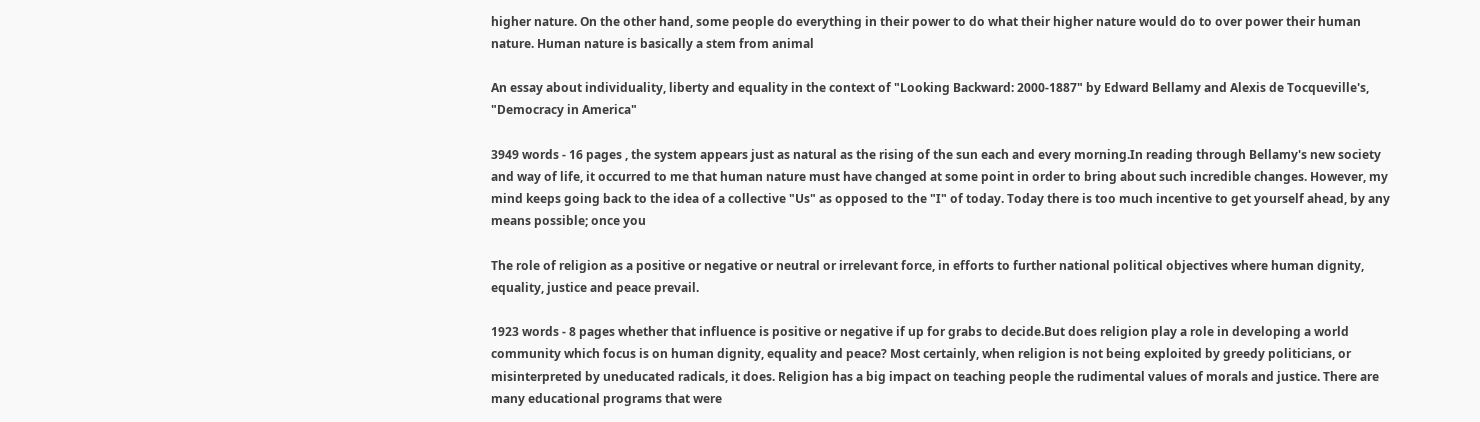higher nature. On the other hand, some people do everything in their power to do what their higher nature would do to over power their human nature. Human nature is basically a stem from animal

An essay about individuality, liberty and equality in the context of "Looking Backward: 2000-1887" by Edward Bellamy and Alexis de Tocqueville's, "Democracy in America"

3949 words - 16 pages , the system appears just as natural as the rising of the sun each and every morning.In reading through Bellamy's new society and way of life, it occurred to me that human nature must have changed at some point in order to bring about such incredible changes. However, my mind keeps going back to the idea of a collective "Us" as opposed to the "I" of today. Today there is too much incentive to get yourself ahead, by any means possible; once you

The role of religion as a positive or negative or neutral or irrelevant force, in efforts to further national political objectives where human dignity, equality, justice and peace prevail.

1923 words - 8 pages whether that influence is positive or negative if up for grabs to decide.But does religion play a role in developing a world community which focus is on human dignity, equality and peace? Most certainly, when religion is not being exploited by greedy politicians, or misinterpreted by uneducated radicals, it does. Religion has a big impact on teaching people the rudimental values of morals and justice. There are many educational programs that were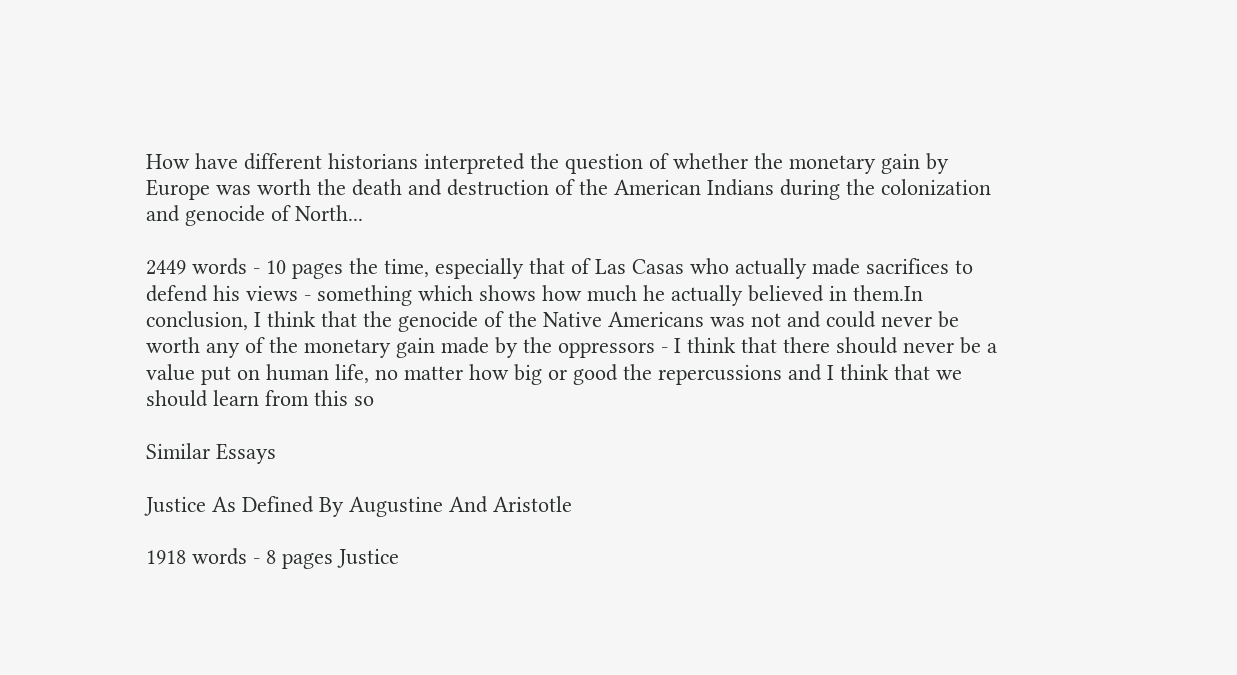How have different historians interpreted the question of whether the monetary gain by Europe was worth the death and destruction of the American Indians during the colonization and genocide of North...

2449 words - 10 pages the time, especially that of Las Casas who actually made sacrifices to defend his views - something which shows how much he actually believed in them.In conclusion, I think that the genocide of the Native Americans was not and could never be worth any of the monetary gain made by the oppressors - I think that there should never be a value put on human life, no matter how big or good the repercussions and I think that we should learn from this so

Similar Essays

Justice As Defined By Augustine And Aristotle

1918 words - 8 pages Justice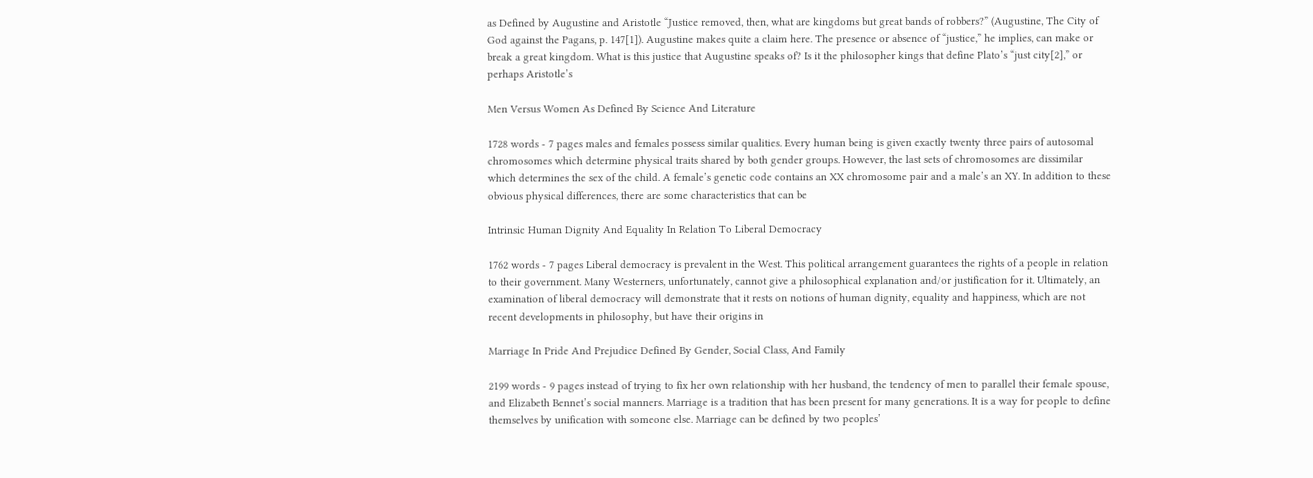as Defined by Augustine and Aristotle “Justice removed, then, what are kingdoms but great bands of robbers?” (Augustine, The City of God against the Pagans, p. 147[1]). Augustine makes quite a claim here. The presence or absence of “justice,” he implies, can make or break a great kingdom. What is this justice that Augustine speaks of? Is it the philosopher kings that define Plato’s “just city[2],” or perhaps Aristotle’s

Men Versus Women As Defined By Science And Literature

1728 words - 7 pages males and females possess similar qualities. Every human being is given exactly twenty three pairs of autosomal chromosomes which determine physical traits shared by both gender groups. However, the last sets of chromosomes are dissimilar which determines the sex of the child. A female’s genetic code contains an XX chromosome pair and a male’s an XY. In addition to these obvious physical differences, there are some characteristics that can be

Intrinsic Human Dignity And Equality In Relation To Liberal Democracy

1762 words - 7 pages Liberal democracy is prevalent in the West. This political arrangement guarantees the rights of a people in relation to their government. Many Westerners, unfortunately, cannot give a philosophical explanation and/or justification for it. Ultimately, an examination of liberal democracy will demonstrate that it rests on notions of human dignity, equality and happiness, which are not recent developments in philosophy, but have their origins in

Marriage In Pride And Prejudice Defined By Gender, Social Class, And Family

2199 words - 9 pages instead of trying to fix her own relationship with her husband, the tendency of men to parallel their female spouse, and Elizabeth Bennet’s social manners. Marriage is a tradition that has been present for many generations. It is a way for people to define themselves by unification with someone else. Marriage can be defined by two peoples’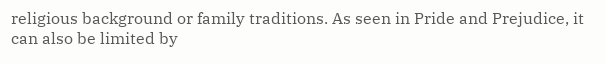religious background or family traditions. As seen in Pride and Prejudice, it can also be limited by